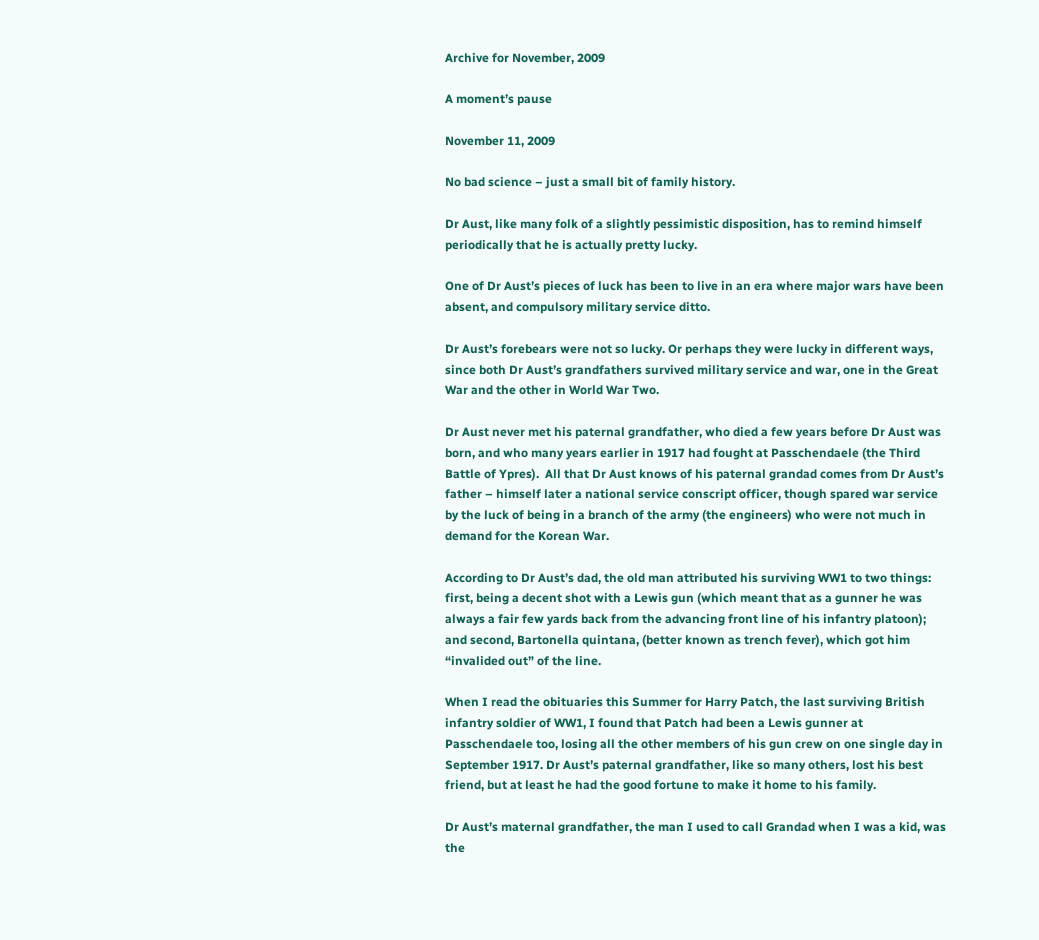Archive for November, 2009

A moment’s pause

November 11, 2009

No bad science – just a small bit of family history.

Dr Aust, like many folk of a slightly pessimistic disposition, has to remind himself periodically that he is actually pretty lucky.

One of Dr Aust’s pieces of luck has been to live in an era where major wars have been absent, and compulsory military service ditto.

Dr Aust’s forebears were not so lucky. Or perhaps they were lucky in different ways, since both Dr Aust’s grandfathers survived military service and war, one in the Great War and the other in World War Two.

Dr Aust never met his paternal grandfather, who died a few years before Dr Aust was born, and who many years earlier in 1917 had fought at Passchendaele (the Third Battle of Ypres).  All that Dr Aust knows of his paternal grandad comes from Dr Aust’s father – himself later a national service conscript officer, though spared war service by the luck of being in a branch of the army (the engineers) who were not much in demand for the Korean War.

According to Dr Aust’s dad, the old man attributed his surviving WW1 to two things: first, being a decent shot with a Lewis gun (which meant that as a gunner he was always a fair few yards back from the advancing front line of his infantry platoon); and second, Bartonella quintana, (better known as trench fever), which got him “invalided out” of the line.

When I read the obituaries this Summer for Harry Patch, the last surviving British infantry soldier of WW1, I found that Patch had been a Lewis gunner at Passchendaele too, losing all the other members of his gun crew on one single day in September 1917. Dr Aust’s paternal grandfather, like so many others, lost his best friend, but at least he had the good fortune to make it home to his family.

Dr Aust’s maternal grandfather, the man I used to call Grandad when I was a kid, was the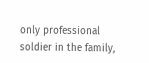only professional soldier in the family,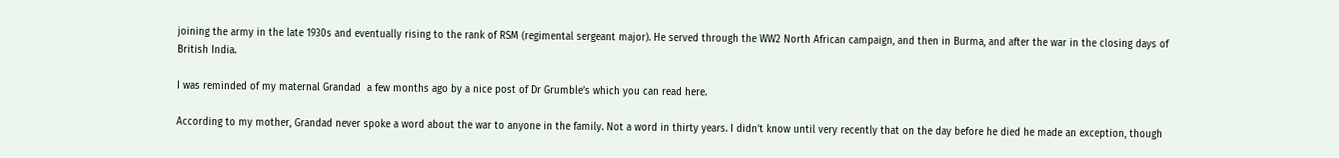joining the army in the late 1930s and eventually rising to the rank of RSM (regimental sergeant major). He served through the WW2 North African campaign, and then in Burma, and after the war in the closing days of British India.

I was reminded of my maternal Grandad  a few months ago by a nice post of Dr Grumble’s which you can read here.

According to my mother, Grandad never spoke a word about the war to anyone in the family. Not a word in thirty years. I didn’t know until very recently that on the day before he died he made an exception, though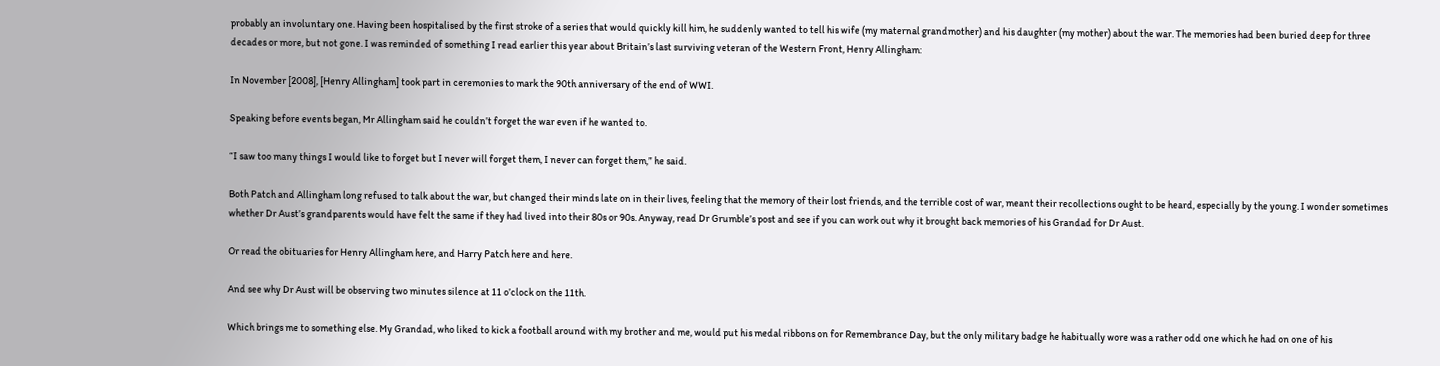probably an involuntary one. Having been hospitalised by the first stroke of a series that would quickly kill him, he suddenly wanted to tell his wife (my maternal grandmother) and his daughter (my mother) about the war. The memories had been buried deep for three decades or more, but not gone. I was reminded of something I read earlier this year about Britain’s last surviving veteran of the Western Front, Henry Allingham:

In November [2008], [Henry Allingham] took part in ceremonies to mark the 90th anniversary of the end of WWI.

Speaking before events began, Mr Allingham said he couldn’t forget the war even if he wanted to.

“I saw too many things I would like to forget but I never will forget them, I never can forget them,” he said.

Both Patch and Allingham long refused to talk about the war, but changed their minds late on in their lives, feeling that the memory of their lost friends, and the terrible cost of war, meant their recollections ought to be heard, especially by the young. I wonder sometimes whether Dr Aust’s grandparents would have felt the same if they had lived into their 80s or 90s. Anyway, read Dr Grumble’s post and see if you can work out why it brought back memories of his Grandad for Dr Aust.

Or read the obituaries for Henry Allingham here, and Harry Patch here and here.

And see why Dr Aust will be observing two minutes silence at 11 o’clock on the 11th.

Which brings me to something else. My Grandad, who liked to kick a football around with my brother and me, would put his medal ribbons on for Remembrance Day, but the only military badge he habitually wore was a rather odd one which he had on one of his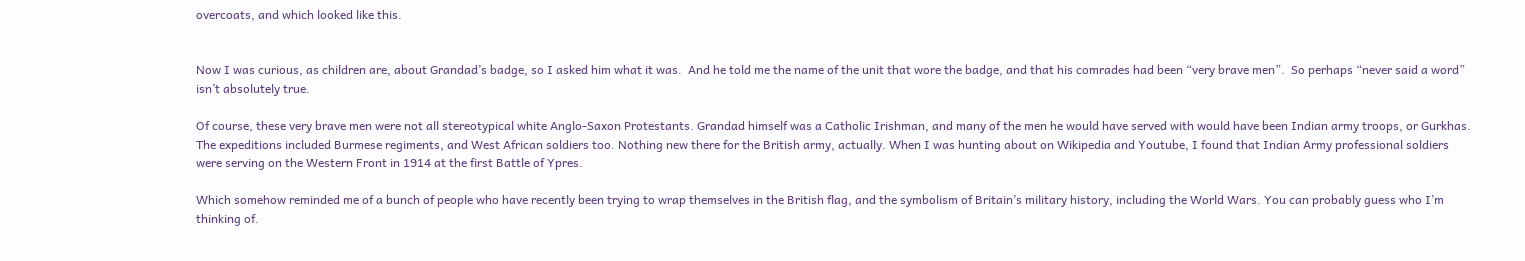overcoats, and which looked like this.


Now I was curious, as children are, about Grandad’s badge, so I asked him what it was.  And he told me the name of the unit that wore the badge, and that his comrades had been “very brave men”.  So perhaps “never said a word” isn’t absolutely true.

Of course, these very brave men were not all stereotypical white Anglo-Saxon Protestants. Grandad himself was a Catholic Irishman, and many of the men he would have served with would have been Indian army troops, or Gurkhas. The expeditions included Burmese regiments, and West African soldiers too. Nothing new there for the British army, actually. When I was hunting about on Wikipedia and Youtube, I found that Indian Army professional soldiers were serving on the Western Front in 1914 at the first Battle of Ypres.

Which somehow reminded me of a bunch of people who have recently been trying to wrap themselves in the British flag, and the symbolism of Britain’s military history, including the World Wars. You can probably guess who I’m thinking of.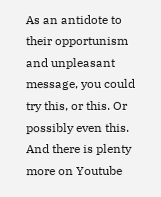As an antidote to their opportunism and unpleasant message, you could try this, or this. Or possibly even this. And there is plenty more on Youtube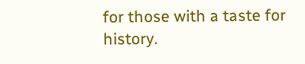for those with a taste for history.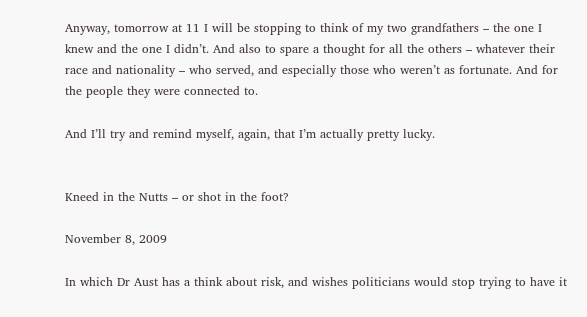Anyway, tomorrow at 11 I will be stopping to think of my two grandfathers – the one I knew and the one I didn’t. And also to spare a thought for all the others – whatever their race and nationality – who served, and especially those who weren’t as fortunate. And for the people they were connected to.

And I’ll try and remind myself, again, that I’m actually pretty lucky.


Kneed in the Nutts – or shot in the foot?

November 8, 2009

In which Dr Aust has a think about risk, and wishes politicians would stop trying to have it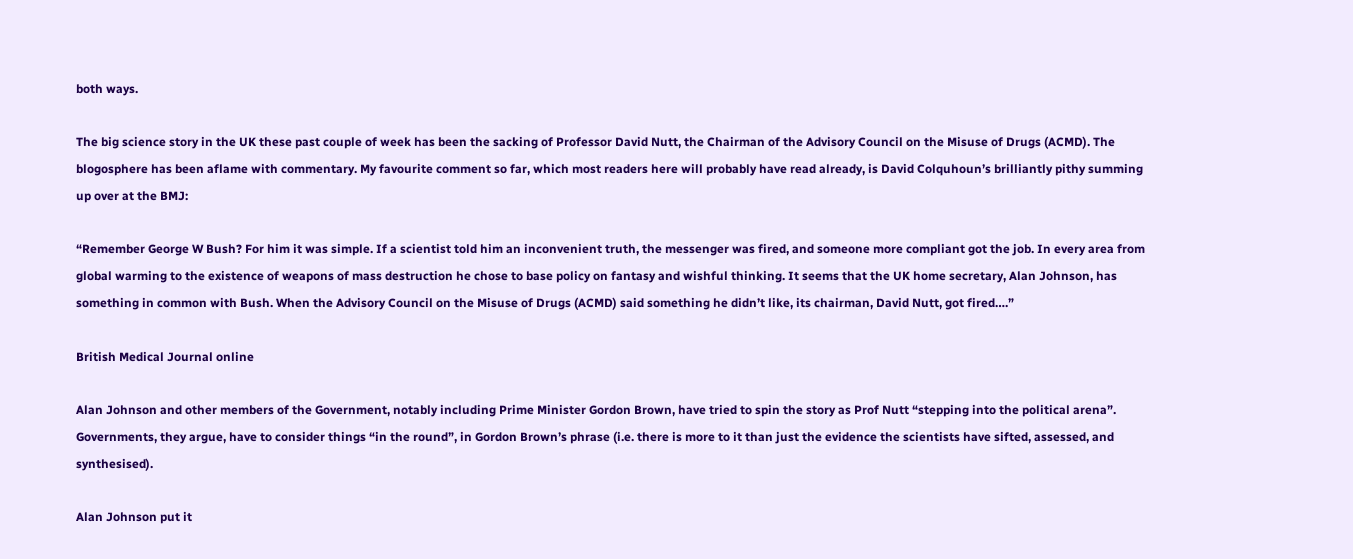both ways.

The big science story in the UK these past couple of week has been the sacking of Professor David Nutt, the Chairman of the Advisory Council on the Misuse of Drugs (ACMD). The blogosphere has been aflame with commentary. My favourite comment so far, which most readers here will probably have read already, is David Colquhoun’s brilliantly pithy summing up over at the BMJ:

“Remember George W Bush? For him it was simple. If a scientist told him an inconvenient truth, the messenger was fired, and someone more compliant got the job. In every area from global warming to the existence of weapons of mass destruction he chose to base policy on fantasy and wishful thinking. It seems that the UK home secretary, Alan Johnson, has something in common with Bush. When the Advisory Council on the Misuse of Drugs (ACMD) said something he didn’t like, its chairman, David Nutt, got fired….”

British Medical Journal online

Alan Johnson and other members of the Government, notably including Prime Minister Gordon Brown, have tried to spin the story as Prof Nutt “stepping into the political arena”. Governments, they argue, have to consider things “in the round”, in Gordon Brown’s phrase (i.e. there is more to it than just the evidence the scientists have sifted, assessed, and synthesised).

Alan Johnson put it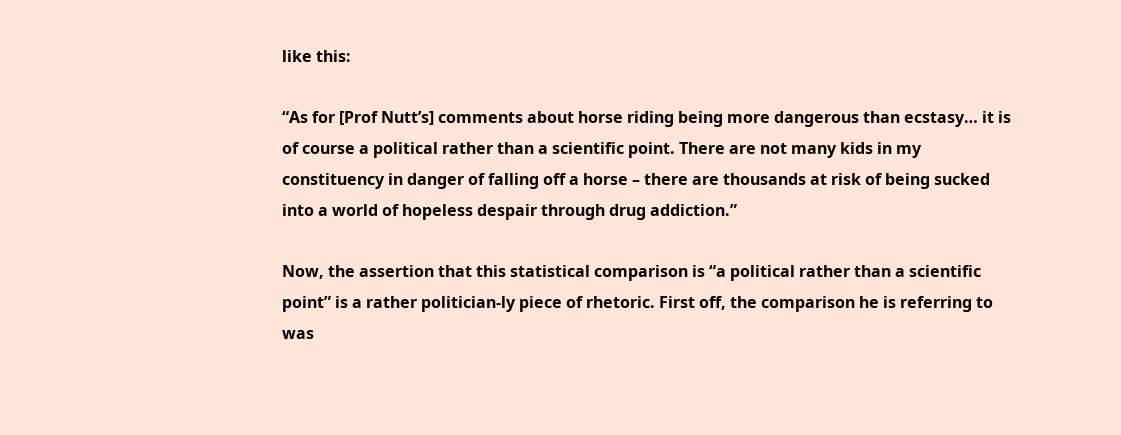like this:

“As for [Prof Nutt’s] comments about horse riding being more dangerous than ecstasy… it is of course a political rather than a scientific point. There are not many kids in my constituency in danger of falling off a horse – there are thousands at risk of being sucked into a world of hopeless despair through drug addiction.”

Now, the assertion that this statistical comparison is “a political rather than a scientific point” is a rather politician-ly piece of rhetoric. First off, the comparison he is referring to was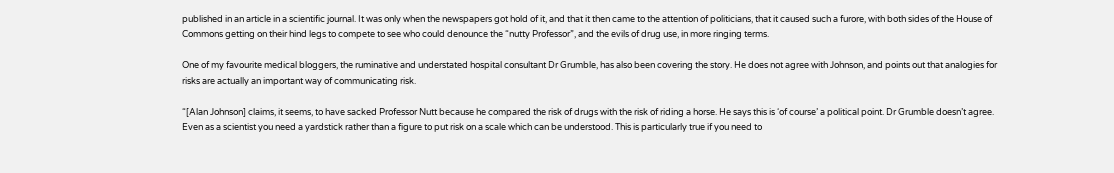published in an article in a scientific journal. It was only when the newspapers got hold of it, and that it then came to the attention of politicians, that it caused such a furore, with both sides of the House of Commons getting on their hind legs to compete to see who could denounce the “nutty Professor”, and the evils of drug use, in more ringing terms.

One of my favourite medical bloggers, the ruminative and understated hospital consultant Dr Grumble, has also been covering the story. He does not agree with Johnson, and points out that analogies for risks are actually an important way of communicating risk.

“[Alan Johnson] claims, it seems, to have sacked Professor Nutt because he compared the risk of drugs with the risk of riding a horse. He says this is ‘of course’ a political point. Dr Grumble doesn’t agree. Even as a scientist you need a yardstick rather than a figure to put risk on a scale which can be understood. This is particularly true if you need to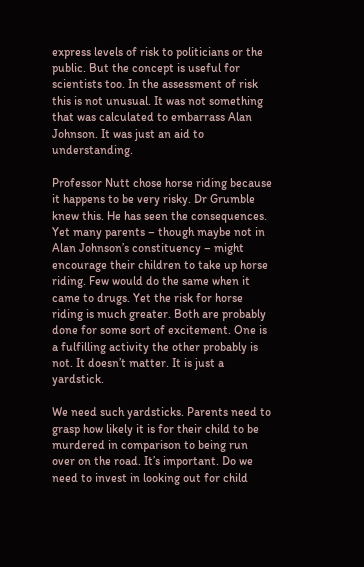express levels of risk to politicians or the public. But the concept is useful for scientists too. In the assessment of risk this is not unusual. It was not something that was calculated to embarrass Alan Johnson. It was just an aid to understanding.

Professor Nutt chose horse riding because it happens to be very risky. Dr Grumble knew this. He has seen the consequences. Yet many parents – though maybe not in Alan Johnson’s constituency – might encourage their children to take up horse riding. Few would do the same when it came to drugs. Yet the risk for horse riding is much greater. Both are probably done for some sort of excitement. One is a fulfilling activity the other probably is not. It doesn’t matter. It is just a yardstick.

We need such yardsticks. Parents need to grasp how likely it is for their child to be murdered in comparison to being run over on the road. It’s important. Do we need to invest in looking out for child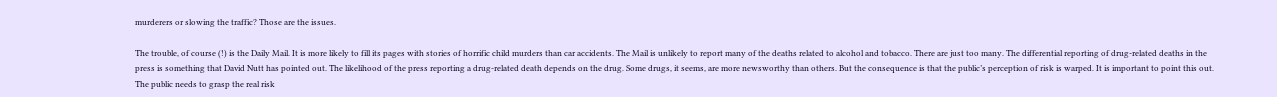murderers or slowing the traffic? Those are the issues.

The trouble, of course (!) is the Daily Mail. It is more likely to fill its pages with stories of horrific child murders than car accidents. The Mail is unlikely to report many of the deaths related to alcohol and tobacco. There are just too many. The differential reporting of drug-related deaths in the press is something that David Nutt has pointed out. The likelihood of the press reporting a drug-related death depends on the drug. Some drugs, it seems, are more newsworthy than others. But the consequence is that the public’s perception of risk is warped. It is important to point this out. The public needs to grasp the real risk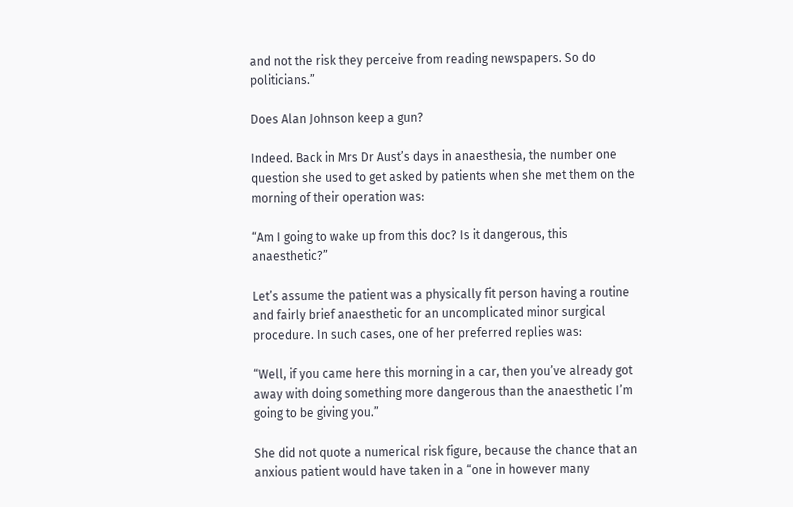and not the risk they perceive from reading newspapers. So do politicians.”

Does Alan Johnson keep a gun?

Indeed. Back in Mrs Dr Aust’s days in anaesthesia, the number one question she used to get asked by patients when she met them on the morning of their operation was:

“Am I going to wake up from this doc? Is it dangerous, this anaesthetic?”

Let’s assume the patient was a physically fit person having a routine and fairly brief anaesthetic for an uncomplicated minor surgical procedure. In such cases, one of her preferred replies was:

“Well, if you came here this morning in a car, then you’ve already got away with doing something more dangerous than the anaesthetic I’m going to be giving you.”

She did not quote a numerical risk figure, because the chance that an anxious patient would have taken in a “one in however many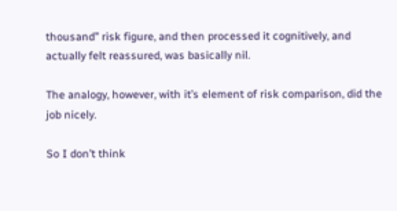thousand” risk figure, and then processed it cognitively, and actually felt reassured, was basically nil.

The analogy, however, with it’s element of risk comparison, did the job nicely.

So I don’t think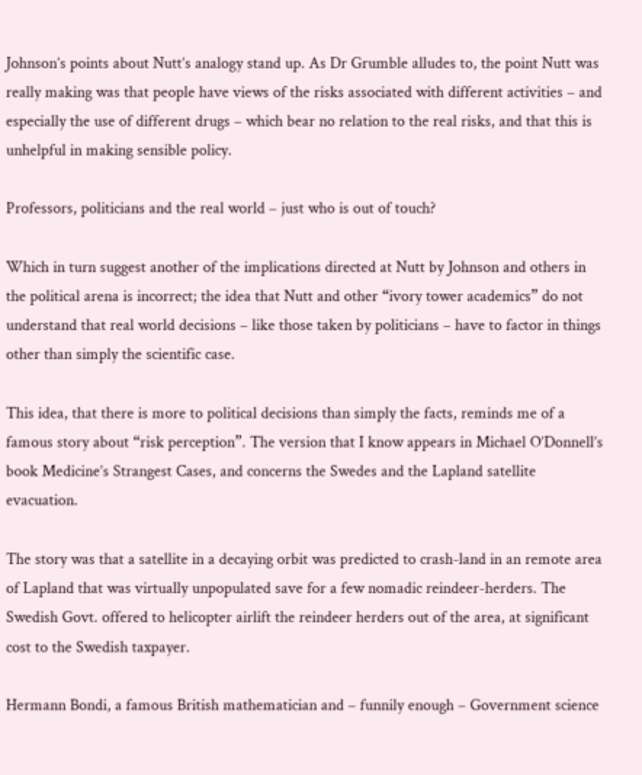Johnson’s points about Nutt’s analogy stand up. As Dr Grumble alludes to, the point Nutt was really making was that people have views of the risks associated with different activities – and especially the use of different drugs – which bear no relation to the real risks, and that this is unhelpful in making sensible policy.

Professors, politicians and the real world – just who is out of touch?

Which in turn suggest another of the implications directed at Nutt by Johnson and others in the political arena is incorrect; the idea that Nutt and other “ivory tower academics” do not understand that real world decisions – like those taken by politicians – have to factor in things other than simply the scientific case.

This idea, that there is more to political decisions than simply the facts, reminds me of a famous story about “risk perception”. The version that I know appears in Michael O’Donnell’s book Medicine’s Strangest Cases, and concerns the Swedes and the Lapland satellite evacuation.

The story was that a satellite in a decaying orbit was predicted to crash-land in an remote area of Lapland that was virtually unpopulated save for a few nomadic reindeer-herders. The Swedish Govt. offered to helicopter airlift the reindeer herders out of the area, at significant cost to the Swedish taxpayer.

Hermann Bondi, a famous British mathematician and – funnily enough – Government science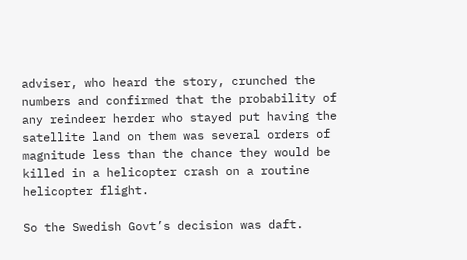adviser, who heard the story, crunched the numbers and confirmed that the probability of any reindeer herder who stayed put having the satellite land on them was several orders of magnitude less than the chance they would be killed in a helicopter crash on a routine helicopter flight.

So the Swedish Govt’s decision was daft.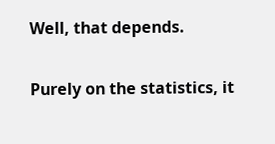Well, that depends.

Purely on the statistics, it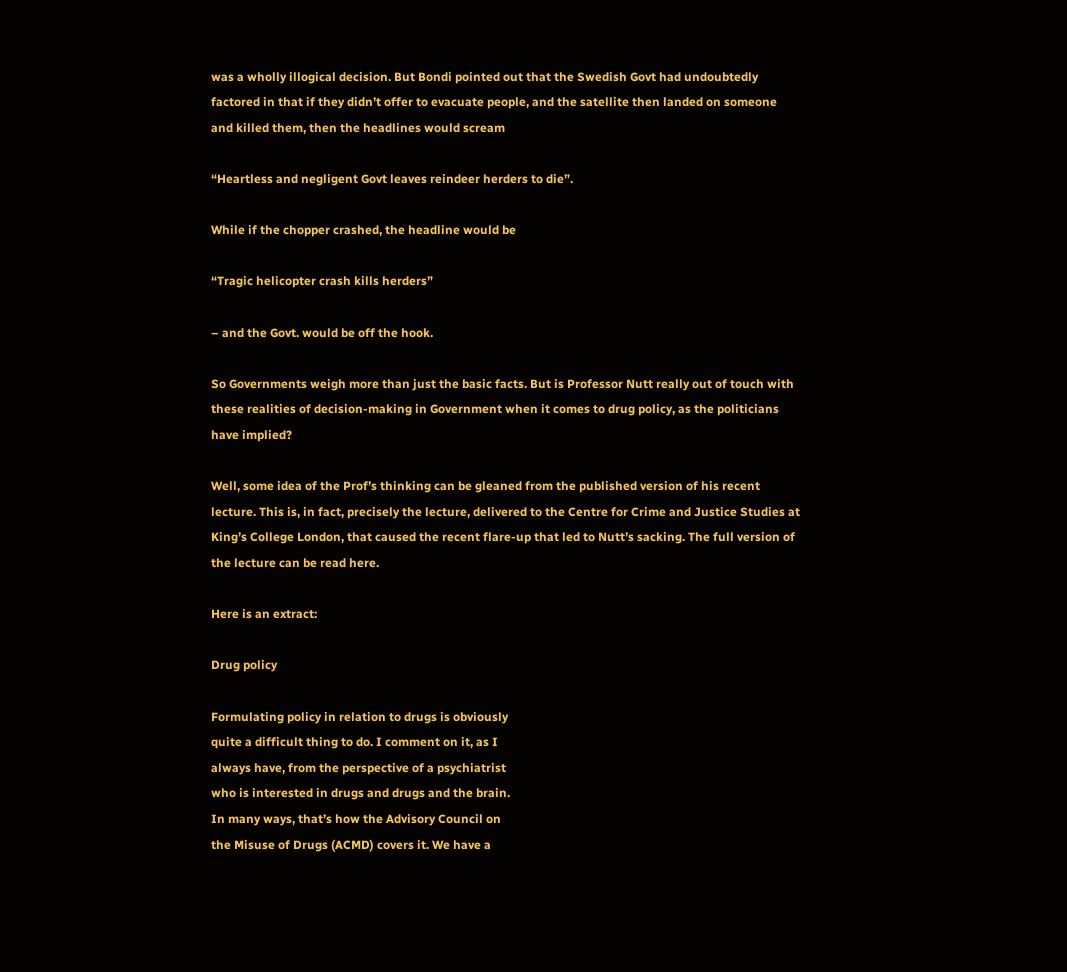was a wholly illogical decision. But Bondi pointed out that the Swedish Govt had undoubtedly factored in that if they didn’t offer to evacuate people, and the satellite then landed on someone and killed them, then the headlines would scream

“Heartless and negligent Govt leaves reindeer herders to die”.

While if the chopper crashed, the headline would be

“Tragic helicopter crash kills herders”

– and the Govt. would be off the hook.

So Governments weigh more than just the basic facts. But is Professor Nutt really out of touch with these realities of decision-making in Government when it comes to drug policy, as the politicians have implied?

Well, some idea of the Prof’s thinking can be gleaned from the published version of his recent lecture. This is, in fact, precisely the lecture, delivered to the Centre for Crime and Justice Studies at King’s College London, that caused the recent flare-up that led to Nutt’s sacking. The full version of the lecture can be read here.

Here is an extract:

Drug policy

Formulating policy in relation to drugs is obviously
quite a difficult thing to do. I comment on it, as I
always have, from the perspective of a psychiatrist
who is interested in drugs and drugs and the brain.
In many ways, that’s how the Advisory Council on
the Misuse of Drugs (ACMD) covers it. We have a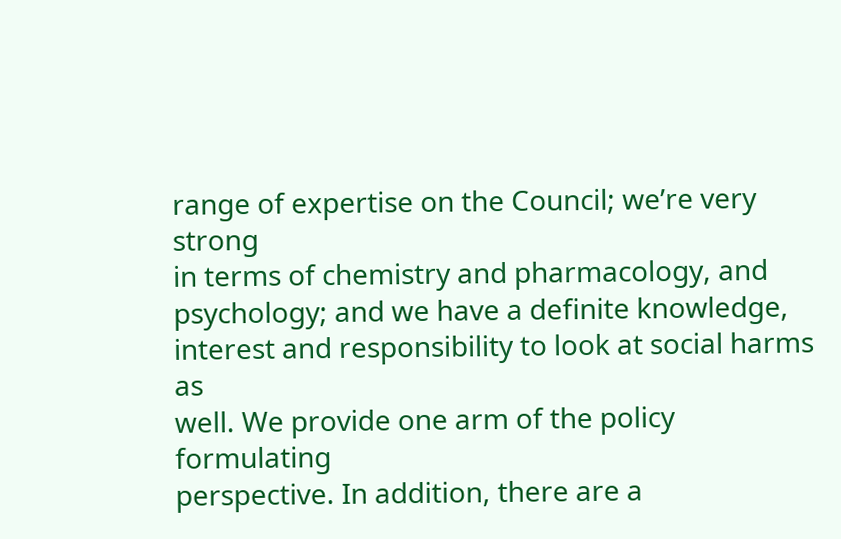range of expertise on the Council; we’re very strong
in terms of chemistry and pharmacology, and
psychology; and we have a definite knowledge,
interest and responsibility to look at social harms as
well. We provide one arm of the policy formulating
perspective. In addition, there are a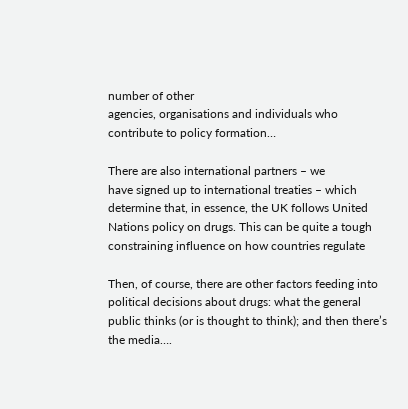number of other
agencies, organisations and individuals who
contribute to policy formation…

There are also international partners – we
have signed up to international treaties – which
determine that, in essence, the UK follows United
Nations policy on drugs. This can be quite a tough
constraining influence on how countries regulate

Then, of course, there are other factors feeding into
political decisions about drugs: what the general
public thinks (or is thought to think); and then there’s
the media….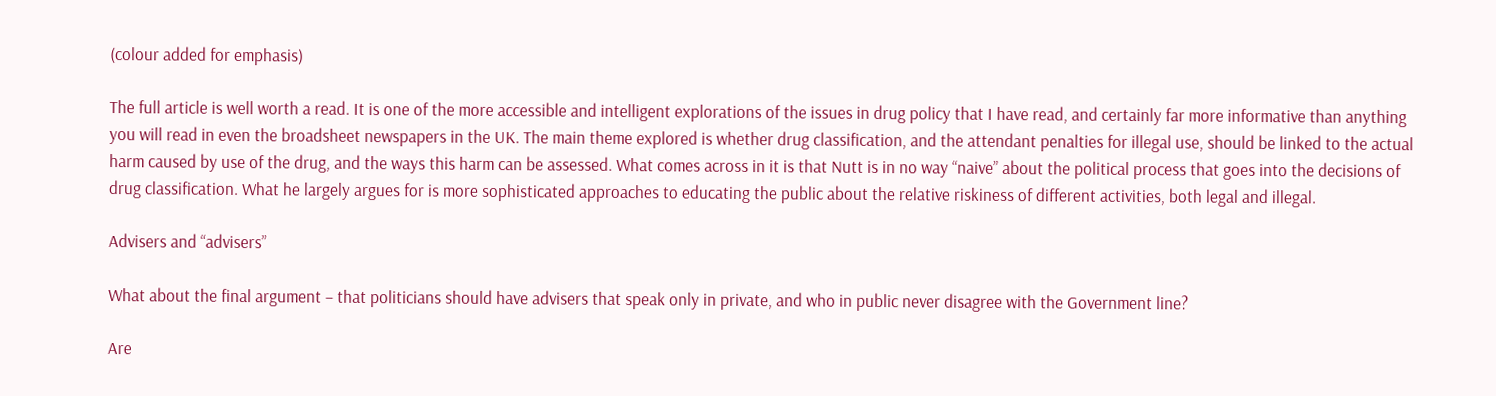(colour added for emphasis)

The full article is well worth a read. It is one of the more accessible and intelligent explorations of the issues in drug policy that I have read, and certainly far more informative than anything you will read in even the broadsheet newspapers in the UK. The main theme explored is whether drug classification, and the attendant penalties for illegal use, should be linked to the actual harm caused by use of the drug, and the ways this harm can be assessed. What comes across in it is that Nutt is in no way “naive” about the political process that goes into the decisions of drug classification. What he largely argues for is more sophisticated approaches to educating the public about the relative riskiness of different activities, both legal and illegal.

Advisers and “advisers”

What about the final argument – that politicians should have advisers that speak only in private, and who in public never disagree with the Government line?

Are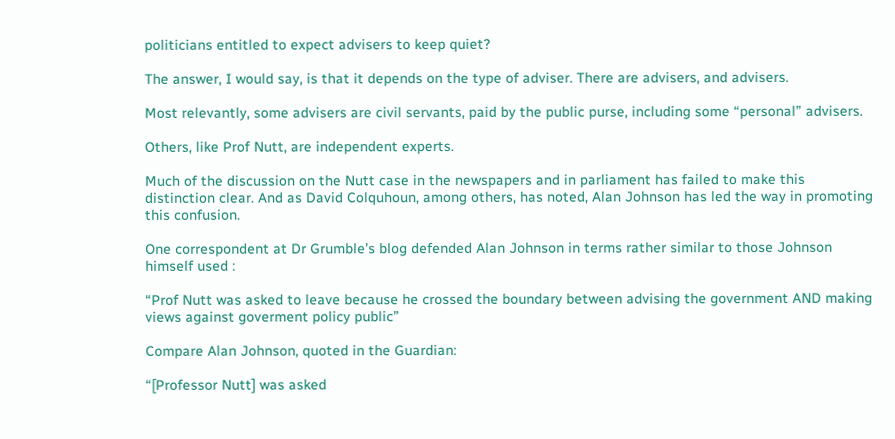politicians entitled to expect advisers to keep quiet?

The answer, I would say, is that it depends on the type of adviser. There are advisers, and advisers.

Most relevantly, some advisers are civil servants, paid by the public purse, including some “personal” advisers.

Others, like Prof Nutt, are independent experts.

Much of the discussion on the Nutt case in the newspapers and in parliament has failed to make this distinction clear. And as David Colquhoun, among others, has noted, Alan Johnson has led the way in promoting this confusion.

One correspondent at Dr Grumble’s blog defended Alan Johnson in terms rather similar to those Johnson himself used :

“Prof Nutt was asked to leave because he crossed the boundary between advising the government AND making views against goverment policy public”

Compare Alan Johnson, quoted in the Guardian:

“[Professor Nutt] was asked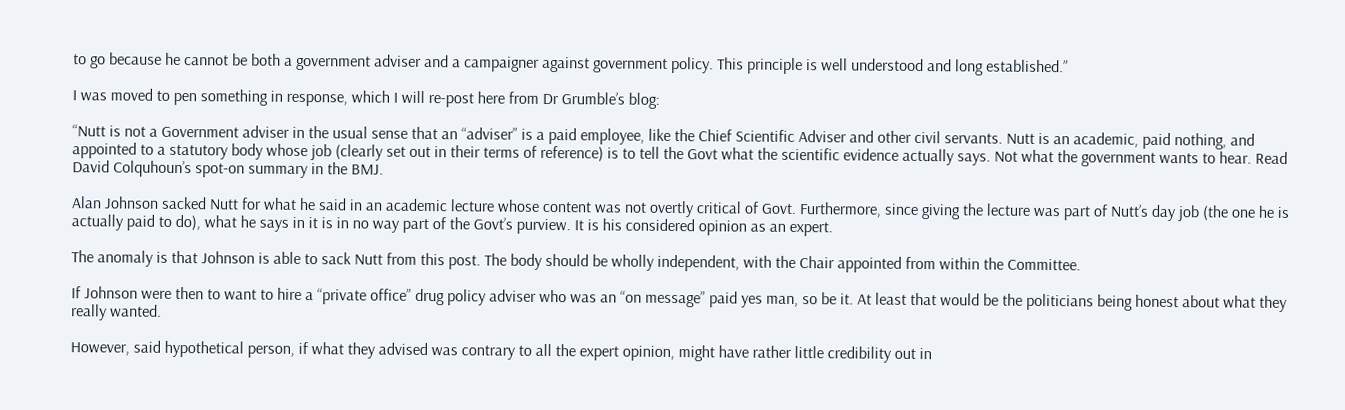to go because he cannot be both a government adviser and a campaigner against government policy. This principle is well understood and long established.”

I was moved to pen something in response, which I will re-post here from Dr Grumble’s blog:

“Nutt is not a Government adviser in the usual sense that an “adviser” is a paid employee, like the Chief Scientific Adviser and other civil servants. Nutt is an academic, paid nothing, and appointed to a statutory body whose job (clearly set out in their terms of reference) is to tell the Govt what the scientific evidence actually says. Not what the government wants to hear. Read David Colquhoun’s spot-on summary in the BMJ.

Alan Johnson sacked Nutt for what he said in an academic lecture whose content was not overtly critical of Govt. Furthermore, since giving the lecture was part of Nutt’s day job (the one he is actually paid to do), what he says in it is in no way part of the Govt’s purview. It is his considered opinion as an expert.

The anomaly is that Johnson is able to sack Nutt from this post. The body should be wholly independent, with the Chair appointed from within the Committee.

If Johnson were then to want to hire a “private office” drug policy adviser who was an “on message” paid yes man, so be it. At least that would be the politicians being honest about what they really wanted.

However, said hypothetical person, if what they advised was contrary to all the expert opinion, might have rather little credibility out in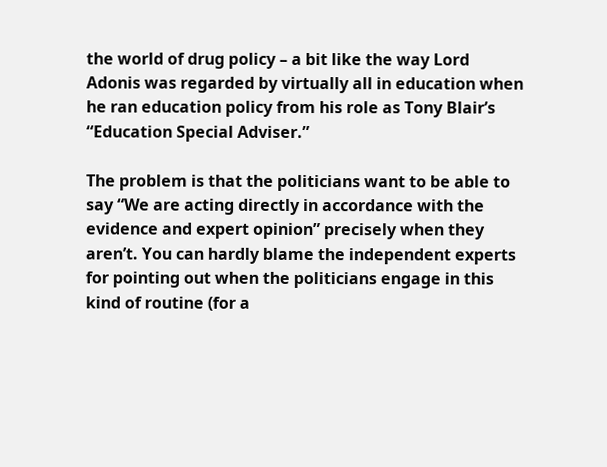the world of drug policy – a bit like the way Lord Adonis was regarded by virtually all in education when he ran education policy from his role as Tony Blair’s “Education Special Adviser.”

The problem is that the politicians want to be able to say “We are acting directly in accordance with the evidence and expert opinion” precisely when they aren’t. You can hardly blame the independent experts for pointing out when the politicians engage in this kind of routine (for a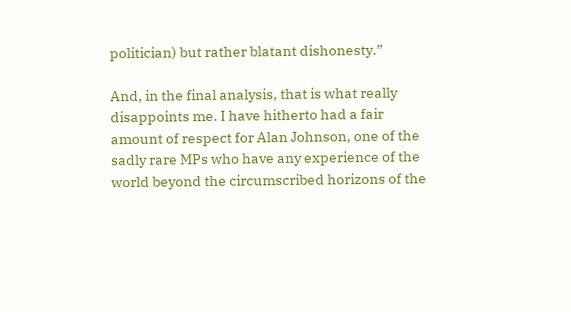politician) but rather blatant dishonesty.”

And, in the final analysis, that is what really disappoints me. I have hitherto had a fair amount of respect for Alan Johnson, one of the sadly rare MPs who have any experience of the world beyond the circumscribed horizons of the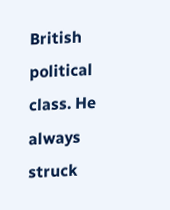British political class. He always struck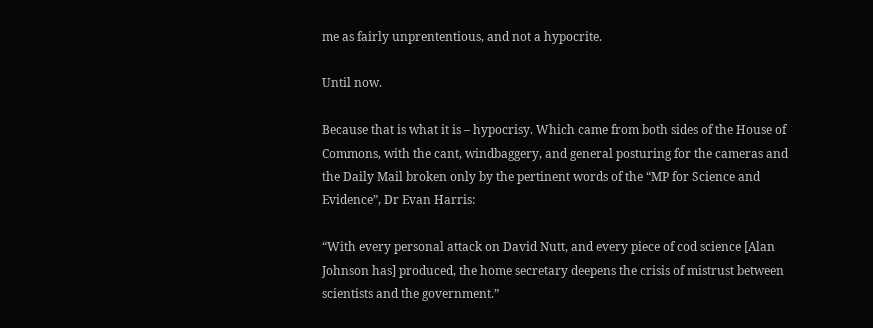me as fairly unprententious, and not a hypocrite.

Until now.

Because that is what it is – hypocrisy. Which came from both sides of the House of Commons, with the cant, windbaggery, and general posturing for the cameras and the Daily Mail broken only by the pertinent words of the “MP for Science and Evidence”, Dr Evan Harris:

“With every personal attack on David Nutt, and every piece of cod science [Alan Johnson has] produced, the home secretary deepens the crisis of mistrust between scientists and the government.”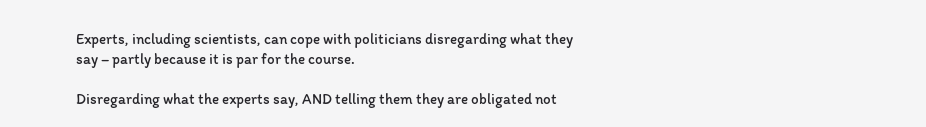Experts, including scientists, can cope with politicians disregarding what they say – partly because it is par for the course.

Disregarding what the experts say, AND telling them they are obligated not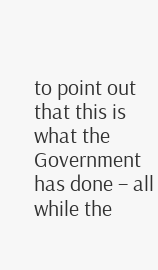to point out that this is what the Government has done – all while the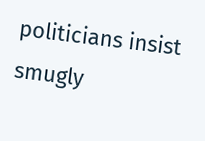politicians insist smugly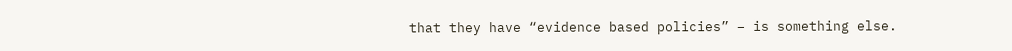that they have “evidence based policies” – is something else.